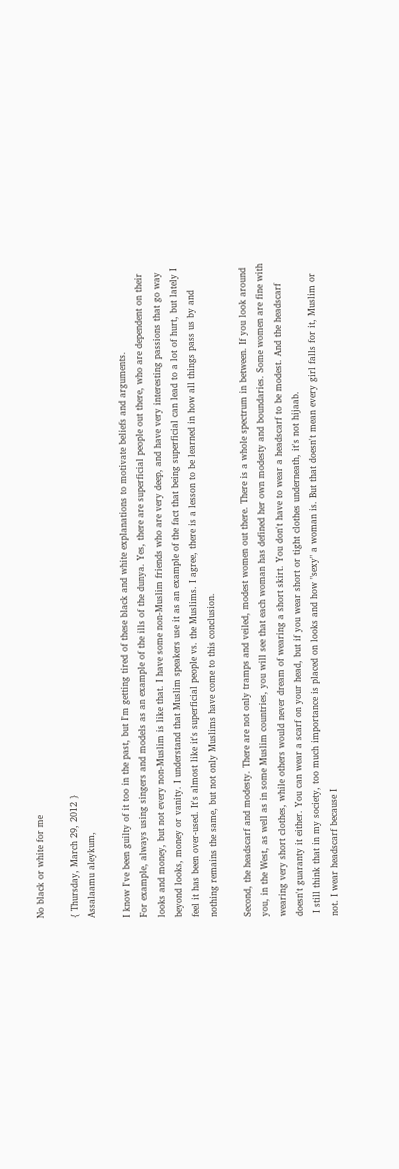No black or white for me

{ Thursday, March 29, 2012 }
Assalaamu aleykum,

I know I've been guilty of it too in the past, but I'm getting tired of these black and white explanations to motivate beliefs and arguments.
For example, always using singers and models as an example of the ills of the dunya. Yes, there are superficial people out there, who are dependent on their looks and money, but not every non-Muslim is like that. I have some non-Muslim friends who are very deep, and have very interesting passions that go way beyond looks, money or vanity. I understand that Muslim speakers use it as an example of the fact that being superficial can lead to a lot of hurt, but lately I feel it has been over-used. It's almost like it's superficial people vs. the Muslims. I agree, there is a lesson to be learned in how all things pass us by and nothing remains the same, but not only Muslims have come to this conclusion.

Second, the headscarf and modesty. There are not only tramps and veiled, modest women out there. There is a whole spectrum in between. If you look around you, in the West, as well as in some Muslim countries, you will see that each woman has defined her own modesty and boundaries. Some women are fine with wearing very short clothes, while others would never dream of wearing a short skirt. You don't have to wear a headscarf to be modest. And the headscarf doesn't guaranty it either. You can wear a scarf on your head, but if you wear short or tight clothes underneath, it's not hijaab.
 I still think that in my society, too much importance is placed on looks and how "sexy" a woman is. But that doesn't mean every girl falls for it, Muslim or not. I wear headscarf because I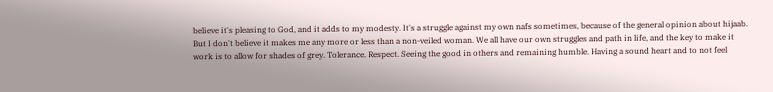believe it's pleasing to God, and it adds to my modesty. It's a struggle against my own nafs sometimes, because of the general opinion about hijaab. But I don't believe it makes me any more or less than a non-veiled woman. We all have our own struggles and path in life, and the key to make it work is to allow for shades of grey. Tolerance. Respect. Seeing the good in others and remaining humble. Having a sound heart and to not feel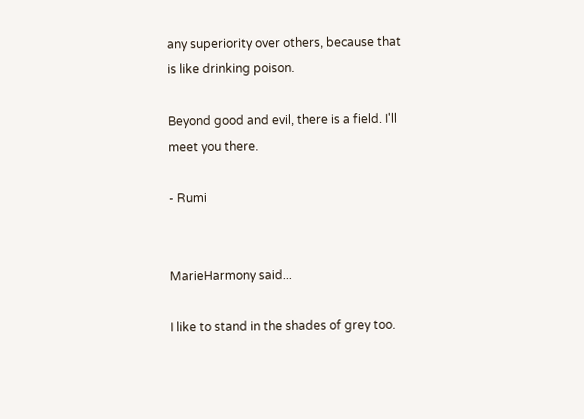any superiority over others, because that is like drinking poison.

Beyond good and evil, there is a field. I'll meet you there.

- Rumi


MarieHarmony said...

I like to stand in the shades of grey too.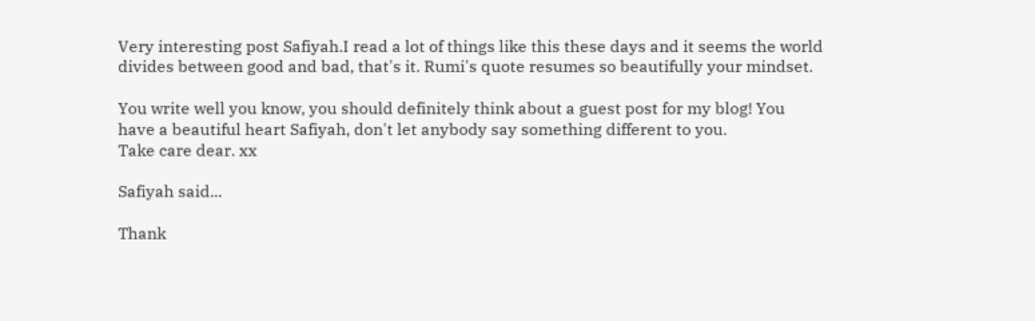Very interesting post Safiyah.I read a lot of things like this these days and it seems the world divides between good and bad, that's it. Rumi's quote resumes so beautifully your mindset.

You write well you know, you should definitely think about a guest post for my blog! You have a beautiful heart Safiyah, don't let anybody say something different to you.
Take care dear. xx

Safiyah said...

Thank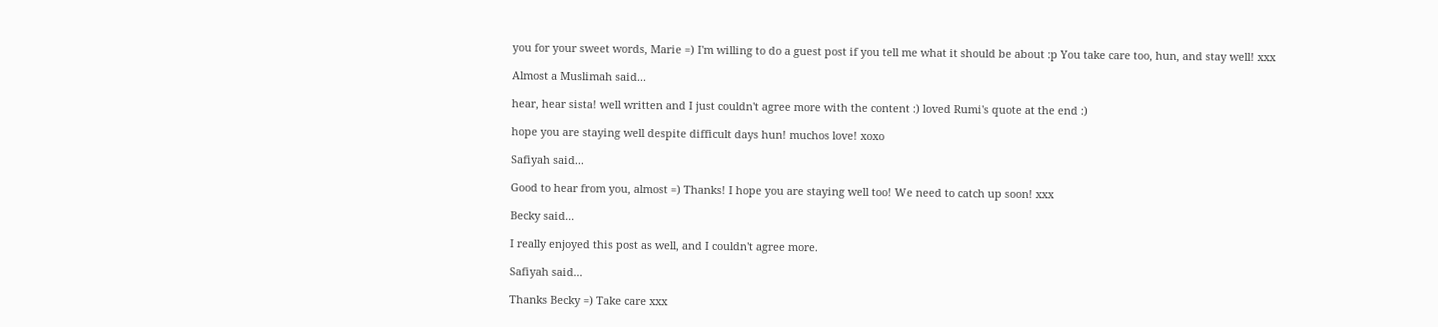you for your sweet words, Marie =) I'm willing to do a guest post if you tell me what it should be about :p You take care too, hun, and stay well! xxx

Almost a Muslimah said...

hear, hear sista! well written and I just couldn't agree more with the content :) loved Rumi's quote at the end :)

hope you are staying well despite difficult days hun! muchos love! xoxo

Safiyah said...

Good to hear from you, almost =) Thanks! I hope you are staying well too! We need to catch up soon! xxx

Becky said...

I really enjoyed this post as well, and I couldn't agree more.

Safiyah said...

Thanks Becky =) Take care xxx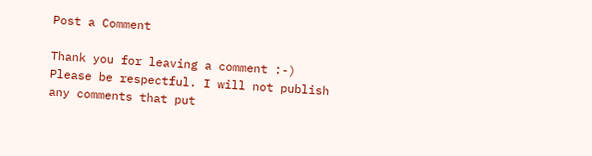Post a Comment

Thank you for leaving a comment :-)
Please be respectful. I will not publish any comments that put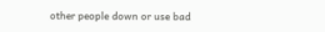other people down or use bad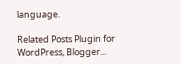language.

Related Posts Plugin for WordPress, Blogger...